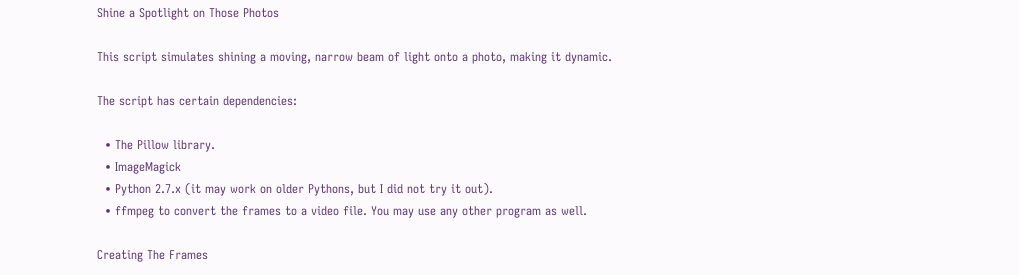Shine a Spotlight on Those Photos

This script simulates shining a moving, narrow beam of light onto a photo, making it dynamic.

The script has certain dependencies:

  • The Pillow library.
  • ImageMagick
  • Python 2.7.x (it may work on older Pythons, but I did not try it out).
  • ffmpeg to convert the frames to a video file. You may use any other program as well.

Creating The Frames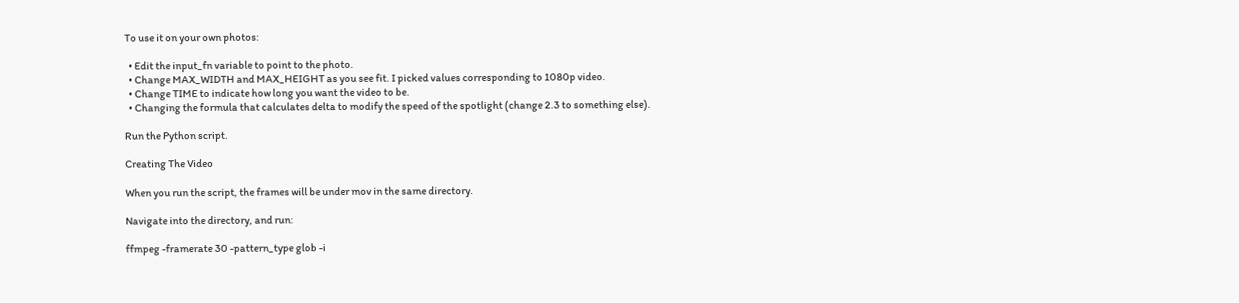To use it on your own photos:

  • Edit the input_fn variable to point to the photo.
  • Change MAX_WIDTH and MAX_HEIGHT as you see fit. I picked values corresponding to 1080p video.
  • Change TIME to indicate how long you want the video to be.
  • Changing the formula that calculates delta to modify the speed of the spotlight (change 2.3 to something else).

Run the Python script.

Creating The Video

When you run the script, the frames will be under mov in the same directory.

Navigate into the directory, and run:

ffmpeg -framerate 30 -pattern_type glob -i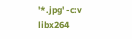'*.jpg' -c:v libx264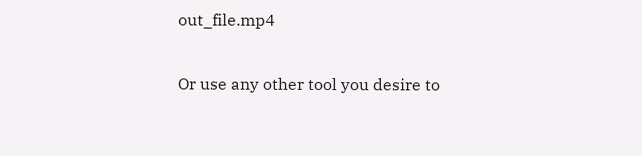out_file.mp4

Or use any other tool you desire to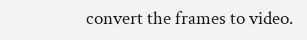convert the frames to video.